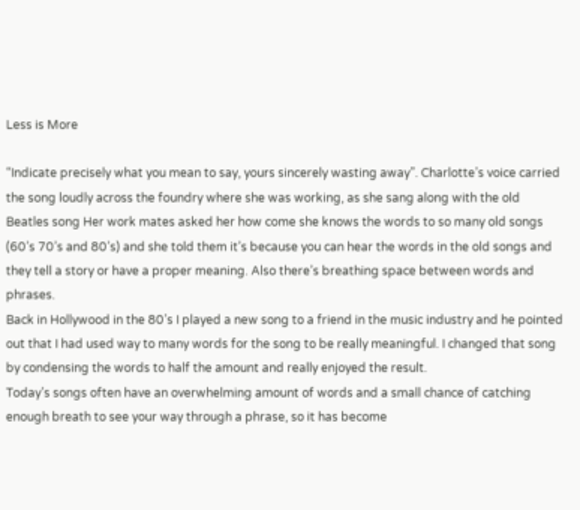Less is More

“Indicate precisely what you mean to say, yours sincerely wasting away”. Charlotte’s voice carried the song loudly across the foundry where she was working, as she sang along with the old Beatles song Her work mates asked her how come she knows the words to so many old songs (60’s 70’s and 80’s) and she told them it’s because you can hear the words in the old songs and they tell a story or have a proper meaning. Also there’s breathing space between words and phrases.
Back in Hollywood in the 80’s I played a new song to a friend in the music industry and he pointed out that I had used way to many words for the song to be really meaningful. I changed that song by condensing the words to half the amount and really enjoyed the result.
Today’s songs often have an overwhelming amount of words and a small chance of catching enough breath to see your way through a phrase, so it has become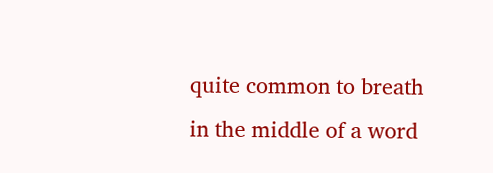quite common to breath in the middle of a word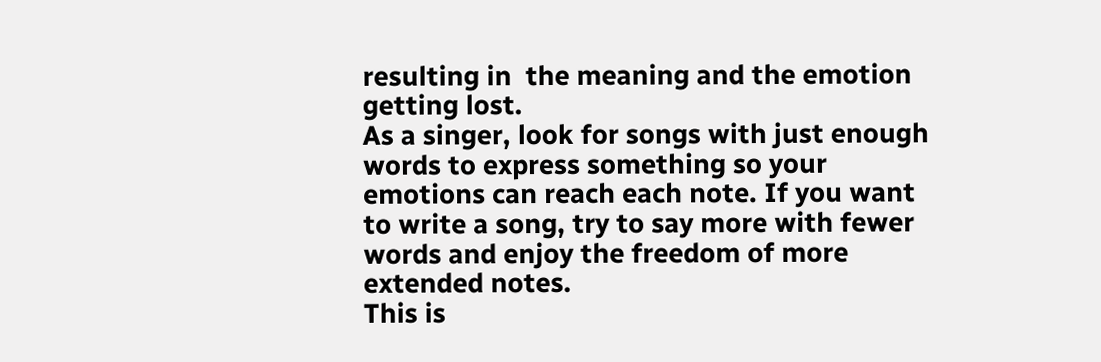resulting in  the meaning and the emotion getting lost.
As a singer, look for songs with just enough words to express something so your emotions can reach each note. If you want to write a song, try to say more with fewer words and enjoy the freedom of more extended notes.
This is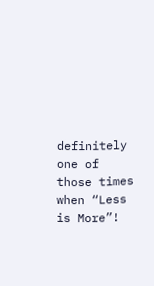definitely one of those times when “Less is More”!